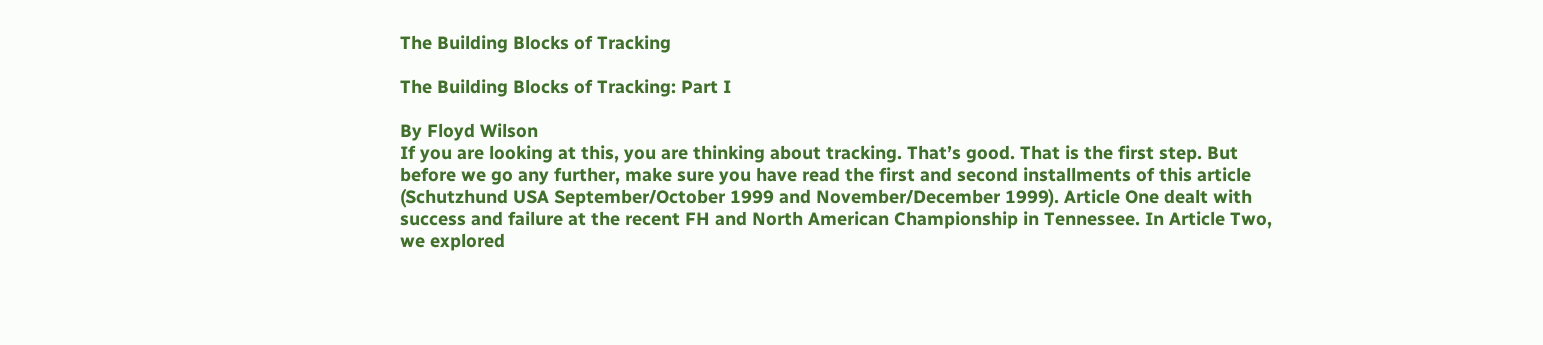The Building Blocks of Tracking

The Building Blocks of Tracking: Part I

By Floyd Wilson
If you are looking at this, you are thinking about tracking. That’s good. That is the first step. But before we go any further, make sure you have read the first and second installments of this article (Schutzhund USA September/October 1999 and November/December 1999). Article One dealt with success and failure at the recent FH and North American Championship in Tennessee. In Article Two, we explored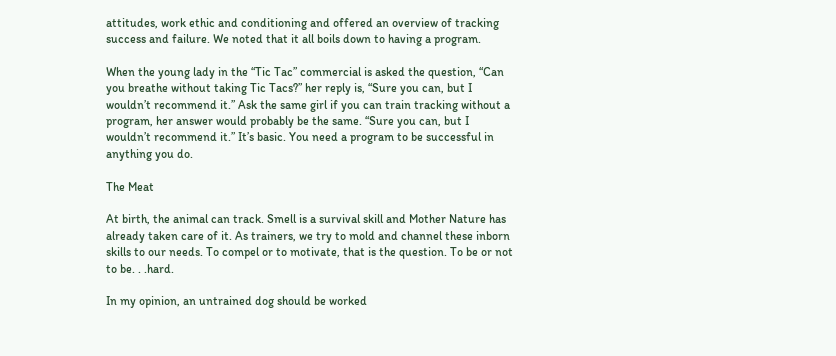attitudes, work ethic and conditioning and offered an overview of tracking success and failure. We noted that it all boils down to having a program.

When the young lady in the “Tic Tac” commercial is asked the question, “Can you breathe without taking Tic Tacs?” her reply is, “Sure you can, but I wouldn’t recommend it.” Ask the same girl if you can train tracking without a program, her answer would probably be the same. “Sure you can, but I wouldn’t recommend it.” It’s basic. You need a program to be successful in anything you do.

The Meat

At birth, the animal can track. Smell is a survival skill and Mother Nature has already taken care of it. As trainers, we try to mold and channel these inborn skills to our needs. To compel or to motivate, that is the question. To be or not to be. . .hard.

In my opinion, an untrained dog should be worked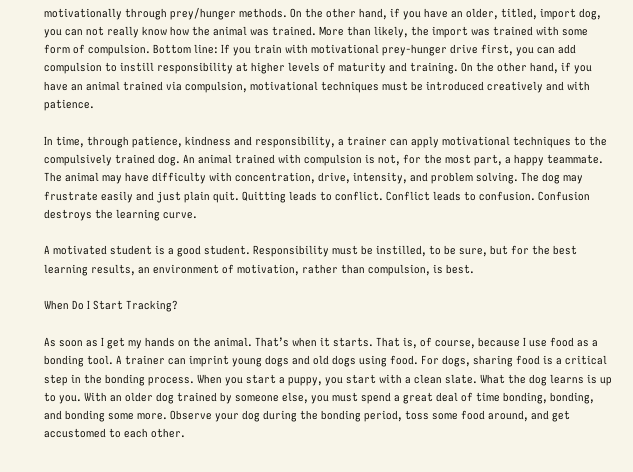motivationally through prey/hunger methods. On the other hand, if you have an older, titled, import dog, you can not really know how the animal was trained. More than likely, the import was trained with some form of compulsion. Bottom line: If you train with motivational prey-hunger drive first, you can add compulsion to instill responsibility at higher levels of maturity and training. On the other hand, if you have an animal trained via compulsion, motivational techniques must be introduced creatively and with patience.

In time, through patience, kindness and responsibility, a trainer can apply motivational techniques to the compulsively trained dog. An animal trained with compulsion is not, for the most part, a happy teammate. The animal may have difficulty with concentration, drive, intensity, and problem solving. The dog may frustrate easily and just plain quit. Quitting leads to conflict. Conflict leads to confusion. Confusion destroys the learning curve.

A motivated student is a good student. Responsibility must be instilled, to be sure, but for the best learning results, an environment of motivation, rather than compulsion, is best.

When Do I Start Tracking?

As soon as I get my hands on the animal. That’s when it starts. That is, of course, because I use food as a bonding tool. A trainer can imprint young dogs and old dogs using food. For dogs, sharing food is a critical step in the bonding process. When you start a puppy, you start with a clean slate. What the dog learns is up to you. With an older dog trained by someone else, you must spend a great deal of time bonding, bonding, and bonding some more. Observe your dog during the bonding period, toss some food around, and get accustomed to each other.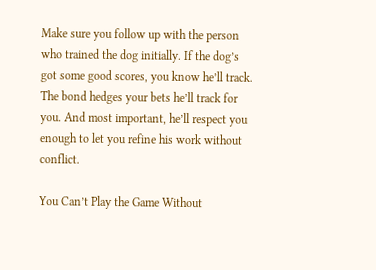Make sure you follow up with the person who trained the dog initially. If the dog’s got some good scores, you know he’ll track. The bond hedges your bets he’ll track for you. And most important, he’ll respect you enough to let you refine his work without conflict.

You Can’t Play the Game Without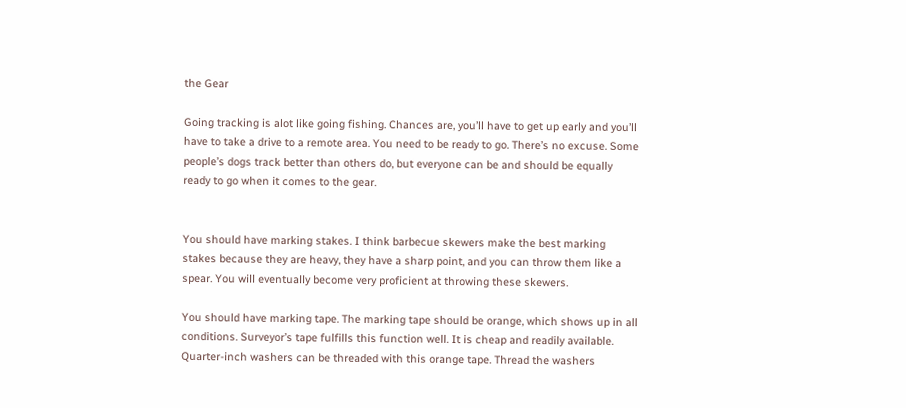the Gear

Going tracking is alot like going fishing. Chances are, you’ll have to get up early and you’ll have to take a drive to a remote area. You need to be ready to go. There’s no excuse. Some people’s dogs track better than others do, but everyone can be and should be equally ready to go when it comes to the gear.


You should have marking stakes. I think barbecue skewers make the best marking stakes because they are heavy, they have a sharp point, and you can throw them like a spear. You will eventually become very proficient at throwing these skewers.

You should have marking tape. The marking tape should be orange, which shows up in all conditions. Surveyor’s tape fulfills this function well. It is cheap and readily available. Quarter-inch washers can be threaded with this orange tape. Thread the washers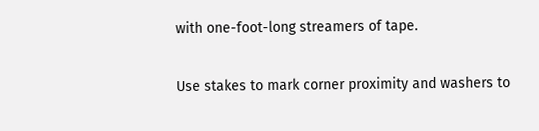with one-foot-long streamers of tape.

Use stakes to mark corner proximity and washers to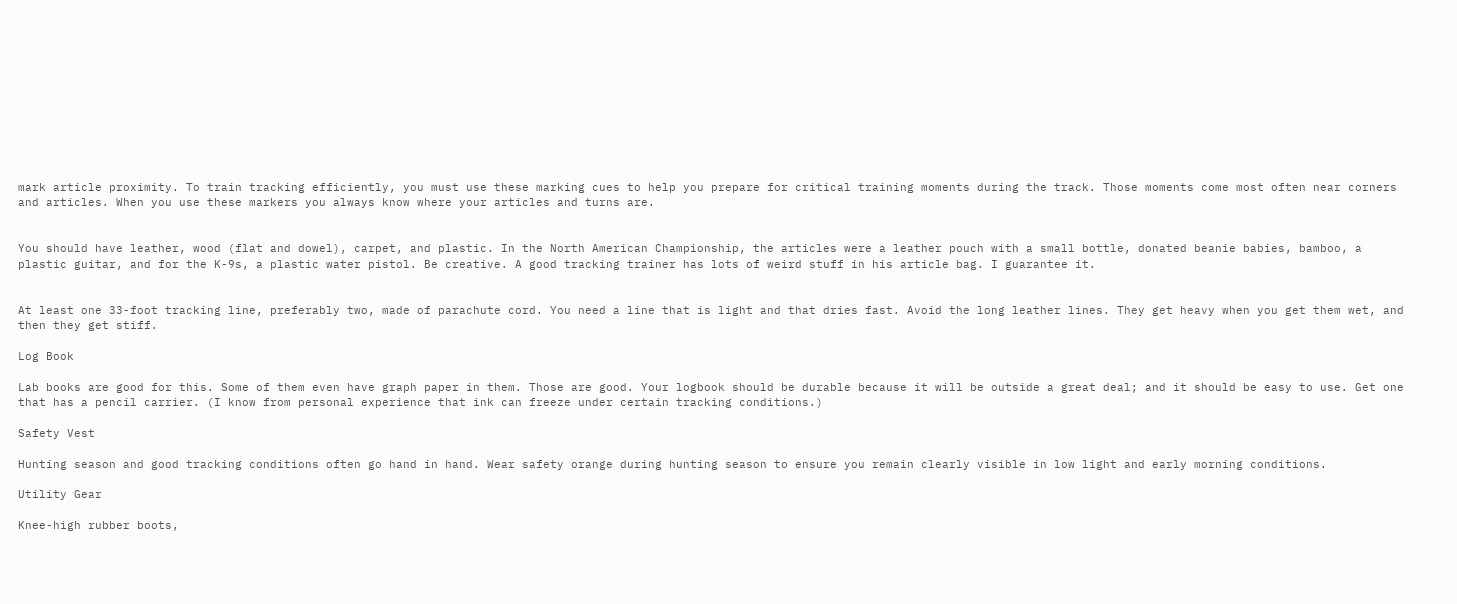mark article proximity. To train tracking efficiently, you must use these marking cues to help you prepare for critical training moments during the track. Those moments come most often near corners and articles. When you use these markers you always know where your articles and turns are.


You should have leather, wood (flat and dowel), carpet, and plastic. In the North American Championship, the articles were a leather pouch with a small bottle, donated beanie babies, bamboo, a plastic guitar, and for the K-9s, a plastic water pistol. Be creative. A good tracking trainer has lots of weird stuff in his article bag. I guarantee it.


At least one 33-foot tracking line, preferably two, made of parachute cord. You need a line that is light and that dries fast. Avoid the long leather lines. They get heavy when you get them wet, and then they get stiff.

Log Book

Lab books are good for this. Some of them even have graph paper in them. Those are good. Your logbook should be durable because it will be outside a great deal; and it should be easy to use. Get one that has a pencil carrier. (I know from personal experience that ink can freeze under certain tracking conditions.)

Safety Vest

Hunting season and good tracking conditions often go hand in hand. Wear safety orange during hunting season to ensure you remain clearly visible in low light and early morning conditions.

Utility Gear

Knee-high rubber boots,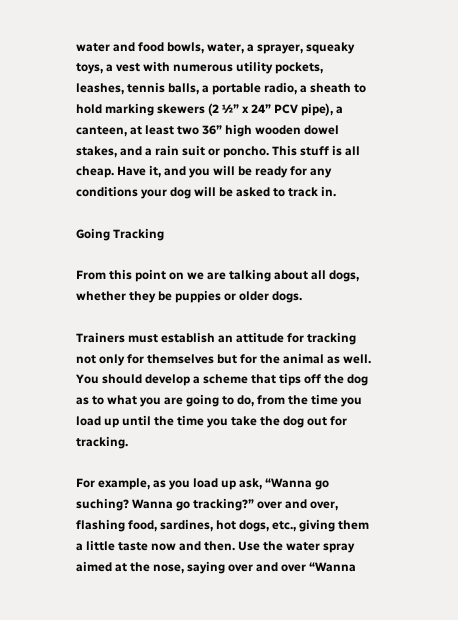water and food bowls, water, a sprayer, squeaky toys, a vest with numerous utility pockets, leashes, tennis balls, a portable radio, a sheath to hold marking skewers (2 ½” x 24” PCV pipe), a canteen, at least two 36” high wooden dowel stakes, and a rain suit or poncho. This stuff is all cheap. Have it, and you will be ready for any conditions your dog will be asked to track in.

Going Tracking

From this point on we are talking about all dogs, whether they be puppies or older dogs.

Trainers must establish an attitude for tracking not only for themselves but for the animal as well. You should develop a scheme that tips off the dog as to what you are going to do, from the time you load up until the time you take the dog out for tracking.

For example, as you load up ask, “Wanna go suching? Wanna go tracking?” over and over, flashing food, sardines, hot dogs, etc., giving them a little taste now and then. Use the water spray aimed at the nose, saying over and over “Wanna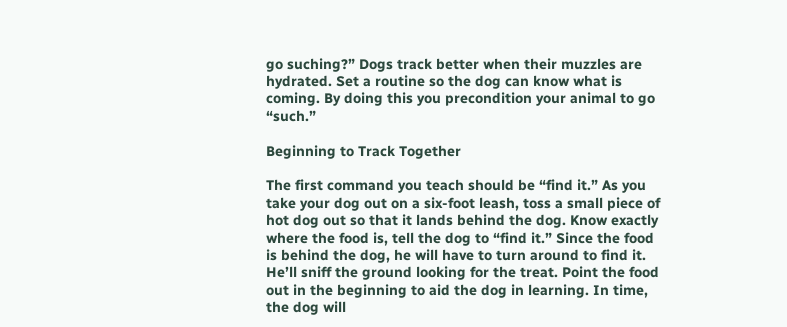go suching?” Dogs track better when their muzzles are hydrated. Set a routine so the dog can know what is coming. By doing this you precondition your animal to go “such.”

Beginning to Track Together

The first command you teach should be “find it.” As you take your dog out on a six-foot leash, toss a small piece of hot dog out so that it lands behind the dog. Know exactly where the food is, tell the dog to “find it.” Since the food is behind the dog, he will have to turn around to find it. He’ll sniff the ground looking for the treat. Point the food out in the beginning to aid the dog in learning. In time, the dog will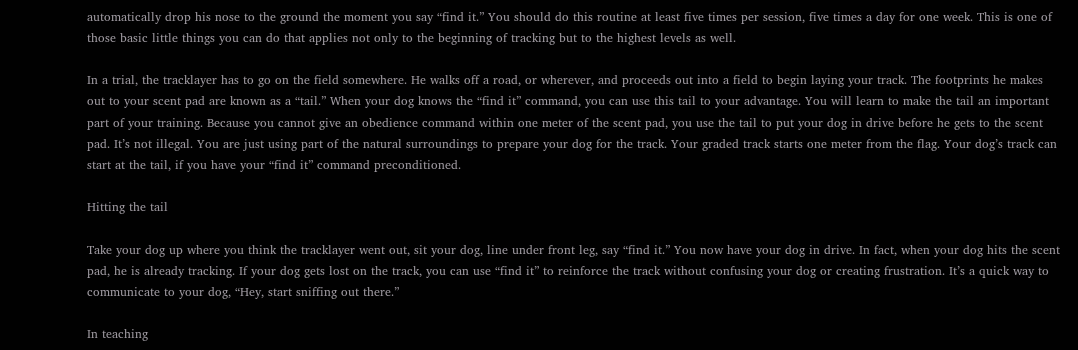automatically drop his nose to the ground the moment you say “find it.” You should do this routine at least five times per session, five times a day for one week. This is one of those basic little things you can do that applies not only to the beginning of tracking but to the highest levels as well.

In a trial, the tracklayer has to go on the field somewhere. He walks off a road, or wherever, and proceeds out into a field to begin laying your track. The footprints he makes out to your scent pad are known as a “tail.” When your dog knows the “find it” command, you can use this tail to your advantage. You will learn to make the tail an important part of your training. Because you cannot give an obedience command within one meter of the scent pad, you use the tail to put your dog in drive before he gets to the scent pad. It’s not illegal. You are just using part of the natural surroundings to prepare your dog for the track. Your graded track starts one meter from the flag. Your dog’s track can start at the tail, if you have your “find it” command preconditioned.

Hitting the tail

Take your dog up where you think the tracklayer went out, sit your dog, line under front leg, say “find it.” You now have your dog in drive. In fact, when your dog hits the scent pad, he is already tracking. If your dog gets lost on the track, you can use “find it” to reinforce the track without confusing your dog or creating frustration. It’s a quick way to communicate to your dog, “Hey, start sniffing out there.”

In teaching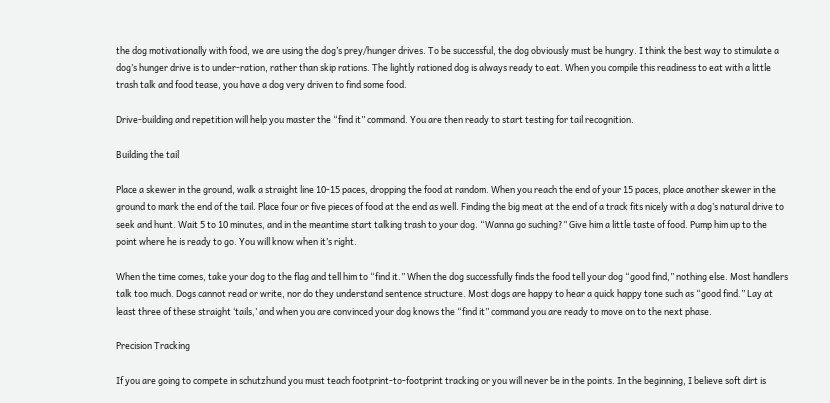the dog motivationally with food, we are using the dog’s prey/hunger drives. To be successful, the dog obviously must be hungry. I think the best way to stimulate a dog’s hunger drive is to under-ration, rather than skip rations. The lightly rationed dog is always ready to eat. When you compile this readiness to eat with a little trash talk and food tease, you have a dog very driven to find some food.

Drive-building and repetition will help you master the “find it” command. You are then ready to start testing for tail recognition.

Building the tail

Place a skewer in the ground, walk a straight line 10-15 paces, dropping the food at random. When you reach the end of your 15 paces, place another skewer in the ground to mark the end of the tail. Place four or five pieces of food at the end as well. Finding the big meat at the end of a track fits nicely with a dog’s natural drive to seek and hunt. Wait 5 to 10 minutes, and in the meantime start talking trash to your dog. “Wanna go suching?” Give him a little taste of food. Pump him up to the point where he is ready to go. You will know when it’s right.

When the time comes, take your dog to the flag and tell him to “find it.” When the dog successfully finds the food tell your dog “good find,” nothing else. Most handlers talk too much. Dogs cannot read or write, nor do they understand sentence structure. Most dogs are happy to hear a quick happy tone such as “good find.” Lay at least three of these straight ‘tails,’ and when you are convinced your dog knows the “find it” command you are ready to move on to the next phase.

Precision Tracking

If you are going to compete in schutzhund you must teach footprint-to-footprint tracking or you will never be in the points. In the beginning, I believe soft dirt is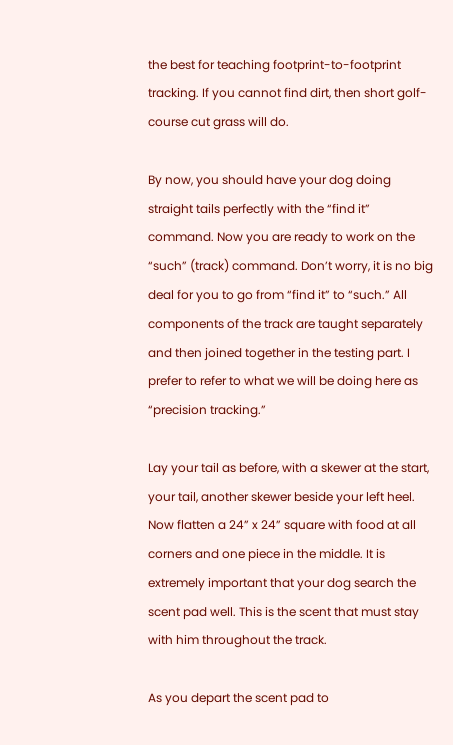the best for teaching footprint-to-footprint tracking. If you cannot find dirt, then short golf-course cut grass will do.

By now, you should have your dog doing straight tails perfectly with the “find it” command. Now you are ready to work on the “such” (track) command. Don’t worry, it is no big deal for you to go from “find it” to “such.” All components of the track are taught separately and then joined together in the testing part. I prefer to refer to what we will be doing here as “precision tracking.”

Lay your tail as before, with a skewer at the start, your tail, another skewer beside your left heel. Now flatten a 24” x 24” square with food at all corners and one piece in the middle. It is extremely important that your dog search the scent pad well. This is the scent that must stay with him throughout the track.

As you depart the scent pad to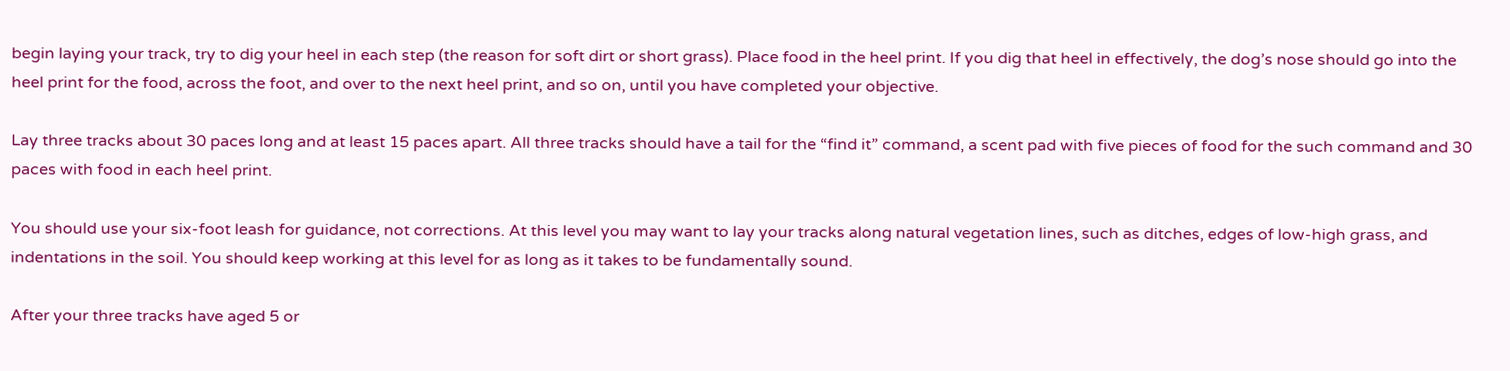begin laying your track, try to dig your heel in each step (the reason for soft dirt or short grass). Place food in the heel print. If you dig that heel in effectively, the dog’s nose should go into the heel print for the food, across the foot, and over to the next heel print, and so on, until you have completed your objective.

Lay three tracks about 30 paces long and at least 15 paces apart. All three tracks should have a tail for the “find it” command, a scent pad with five pieces of food for the such command and 30 paces with food in each heel print.

You should use your six-foot leash for guidance, not corrections. At this level you may want to lay your tracks along natural vegetation lines, such as ditches, edges of low-high grass, and indentations in the soil. You should keep working at this level for as long as it takes to be fundamentally sound.

After your three tracks have aged 5 or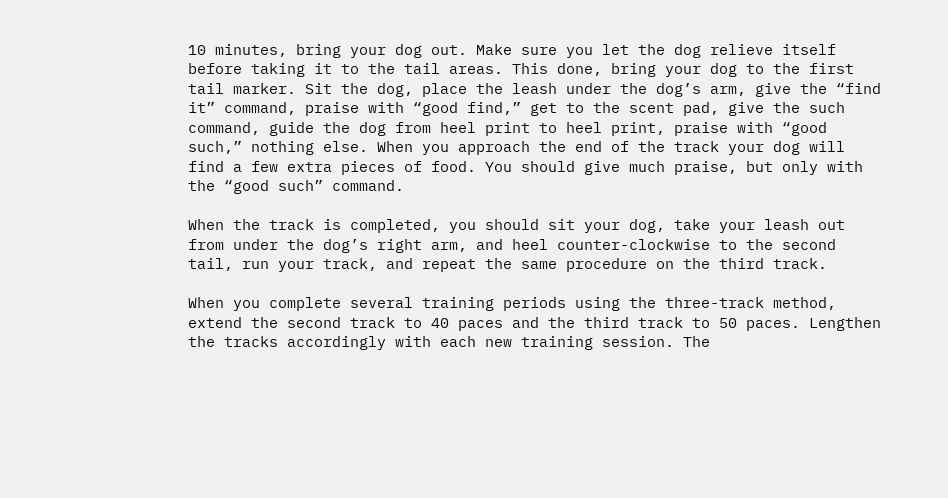10 minutes, bring your dog out. Make sure you let the dog relieve itself before taking it to the tail areas. This done, bring your dog to the first tail marker. Sit the dog, place the leash under the dog’s arm, give the “find it” command, praise with “good find,” get to the scent pad, give the such command, guide the dog from heel print to heel print, praise with “good such,” nothing else. When you approach the end of the track your dog will find a few extra pieces of food. You should give much praise, but only with the “good such” command.

When the track is completed, you should sit your dog, take your leash out from under the dog’s right arm, and heel counter-clockwise to the second tail, run your track, and repeat the same procedure on the third track.

When you complete several training periods using the three-track method, extend the second track to 40 paces and the third track to 50 paces. Lengthen the tracks accordingly with each new training session. The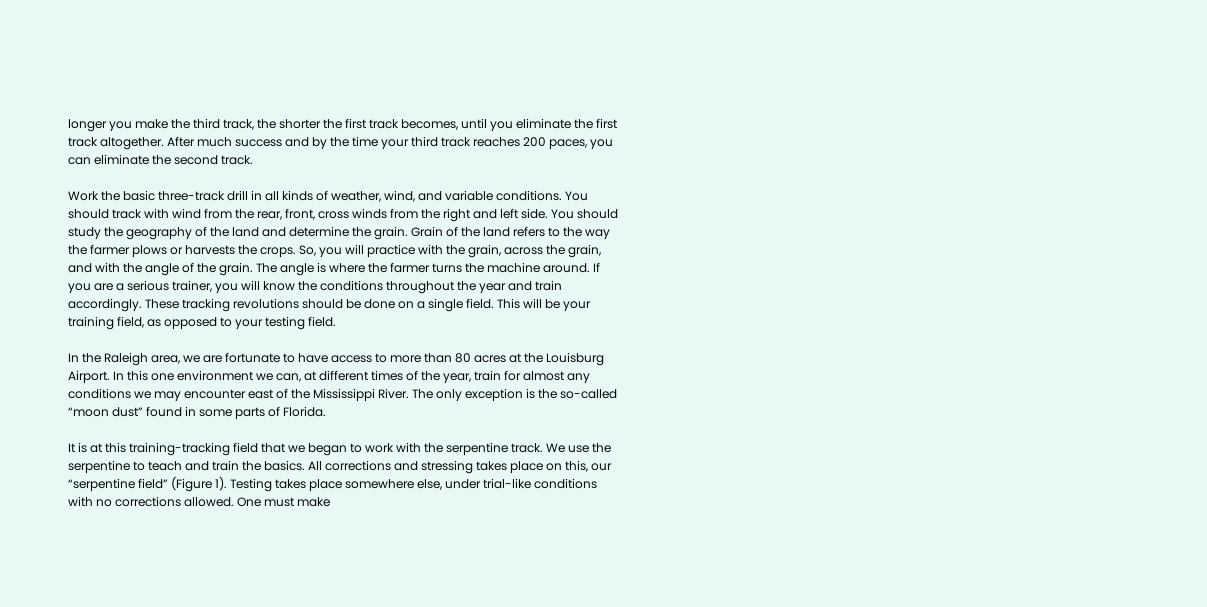longer you make the third track, the shorter the first track becomes, until you eliminate the first track altogether. After much success and by the time your third track reaches 200 paces, you can eliminate the second track.

Work the basic three-track drill in all kinds of weather, wind, and variable conditions. You should track with wind from the rear, front, cross winds from the right and left side. You should study the geography of the land and determine the grain. Grain of the land refers to the way the farmer plows or harvests the crops. So, you will practice with the grain, across the grain, and with the angle of the grain. The angle is where the farmer turns the machine around. If you are a serious trainer, you will know the conditions throughout the year and train accordingly. These tracking revolutions should be done on a single field. This will be your training field, as opposed to your testing field.

In the Raleigh area, we are fortunate to have access to more than 80 acres at the Louisburg Airport. In this one environment we can, at different times of the year, train for almost any conditions we may encounter east of the Mississippi River. The only exception is the so-called “moon dust” found in some parts of Florida.

It is at this training-tracking field that we began to work with the serpentine track. We use the serpentine to teach and train the basics. All corrections and stressing takes place on this, our “serpentine field” (Figure 1). Testing takes place somewhere else, under trial-like conditions with no corrections allowed. One must make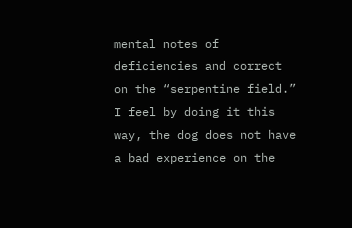mental notes of deficiencies and correct on the “serpentine field.” I feel by doing it this way, the dog does not have a bad experience on the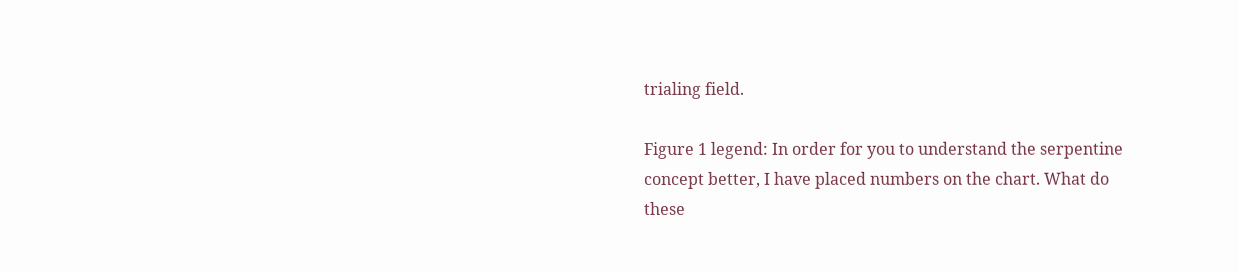trialing field.

Figure 1 legend: In order for you to understand the serpentine concept better, I have placed numbers on the chart. What do these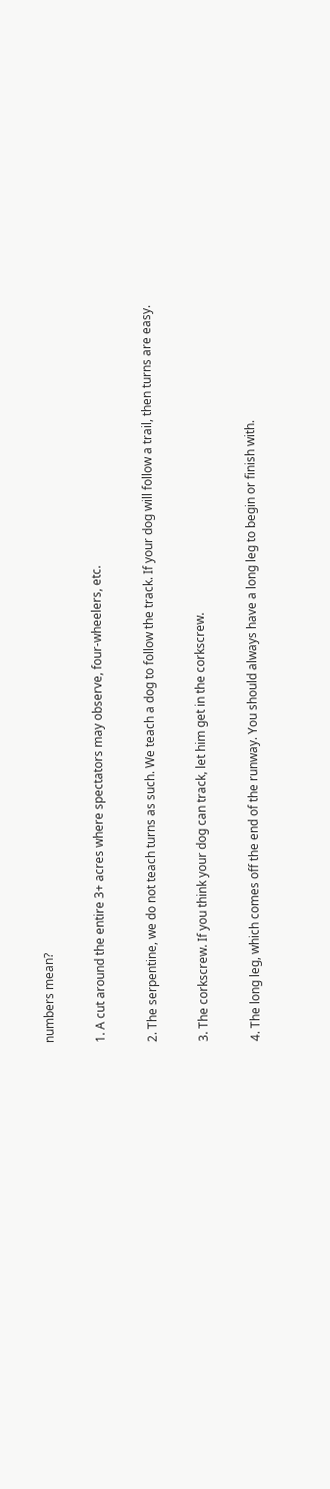numbers mean?

1. A cut around the entire 3+ acres where spectators may observe, four-wheelers, etc.

2. The serpentine, we do not teach turns as such. We teach a dog to follow the track. If your dog will follow a trail, then turns are easy.

3. The corkscrew. If you think your dog can track, let him get in the corkscrew.

4. The long leg, which comes off the end of the runway. You should always have a long leg to begin or finish with.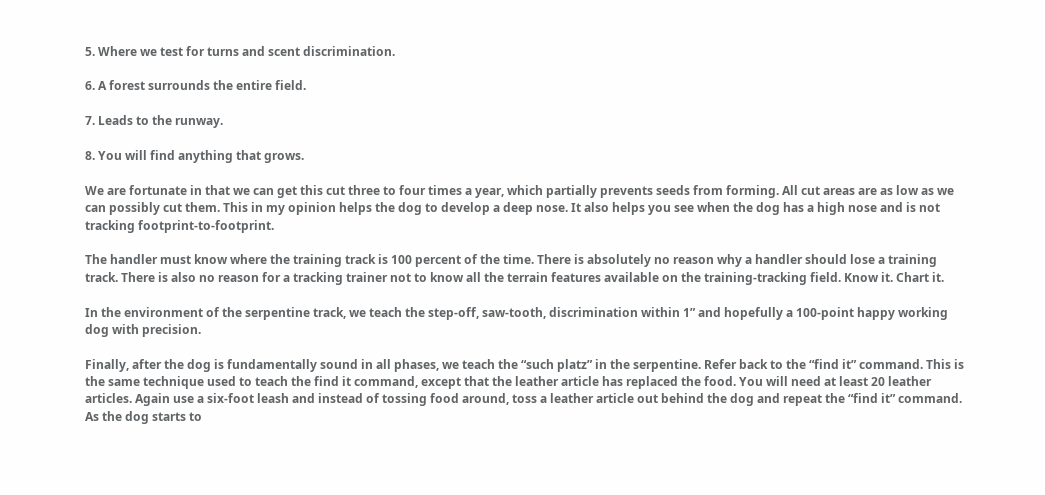5. Where we test for turns and scent discrimination.

6. A forest surrounds the entire field.

7. Leads to the runway.

8. You will find anything that grows.

We are fortunate in that we can get this cut three to four times a year, which partially prevents seeds from forming. All cut areas are as low as we can possibly cut them. This in my opinion helps the dog to develop a deep nose. It also helps you see when the dog has a high nose and is not tracking footprint-to-footprint.

The handler must know where the training track is 100 percent of the time. There is absolutely no reason why a handler should lose a training track. There is also no reason for a tracking trainer not to know all the terrain features available on the training-tracking field. Know it. Chart it.

In the environment of the serpentine track, we teach the step-off, saw-tooth, discrimination within 1” and hopefully a 100-point happy working dog with precision.

Finally, after the dog is fundamentally sound in all phases, we teach the “such platz” in the serpentine. Refer back to the “find it” command. This is the same technique used to teach the find it command, except that the leather article has replaced the food. You will need at least 20 leather articles. Again use a six-foot leash and instead of tossing food around, toss a leather article out behind the dog and repeat the “find it” command. As the dog starts to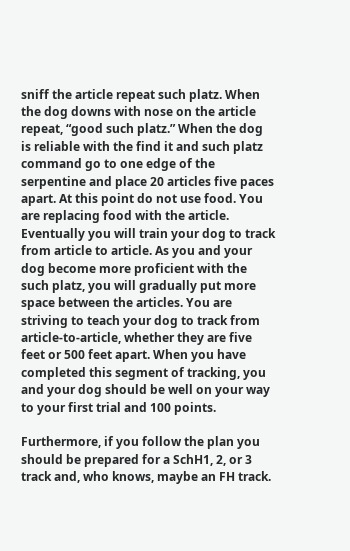sniff the article repeat such platz. When the dog downs with nose on the article repeat, “good such platz.” When the dog is reliable with the find it and such platz command go to one edge of the serpentine and place 20 articles five paces apart. At this point do not use food. You are replacing food with the article. Eventually you will train your dog to track from article to article. As you and your dog become more proficient with the such platz, you will gradually put more space between the articles. You are striving to teach your dog to track from article-to-article, whether they are five feet or 500 feet apart. When you have completed this segment of tracking, you and your dog should be well on your way to your first trial and 100 points.

Furthermore, if you follow the plan you should be prepared for a SchH1, 2, or 3 track and, who knows, maybe an FH track.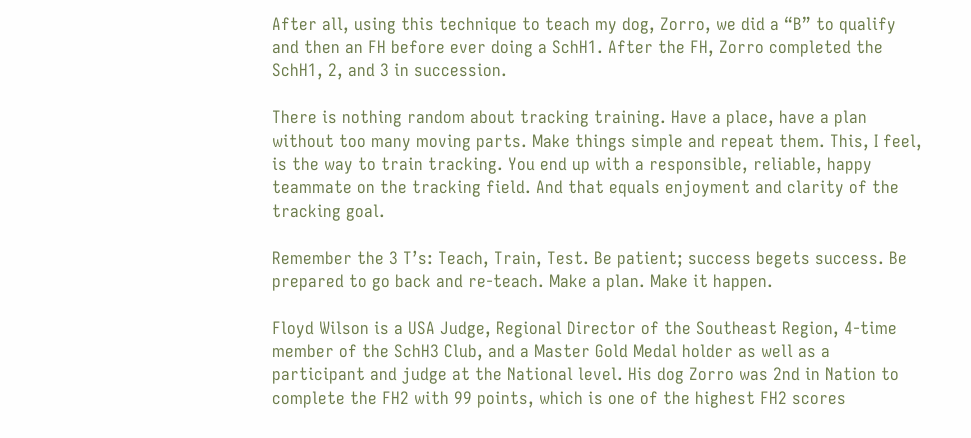After all, using this technique to teach my dog, Zorro, we did a “B” to qualify and then an FH before ever doing a SchH1. After the FH, Zorro completed the SchH1, 2, and 3 in succession.

There is nothing random about tracking training. Have a place, have a plan without too many moving parts. Make things simple and repeat them. This, I feel, is the way to train tracking. You end up with a responsible, reliable, happy teammate on the tracking field. And that equals enjoyment and clarity of the tracking goal.

Remember the 3 T’s: Teach, Train, Test. Be patient; success begets success. Be prepared to go back and re-teach. Make a plan. Make it happen.

Floyd Wilson is a USA Judge, Regional Director of the Southeast Region, 4-time member of the SchH3 Club, and a Master Gold Medal holder as well as a participant and judge at the National level. His dog Zorro was 2nd in Nation to complete the FH2 with 99 points, which is one of the highest FH2 scores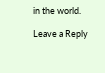in the world.

Leave a Reply